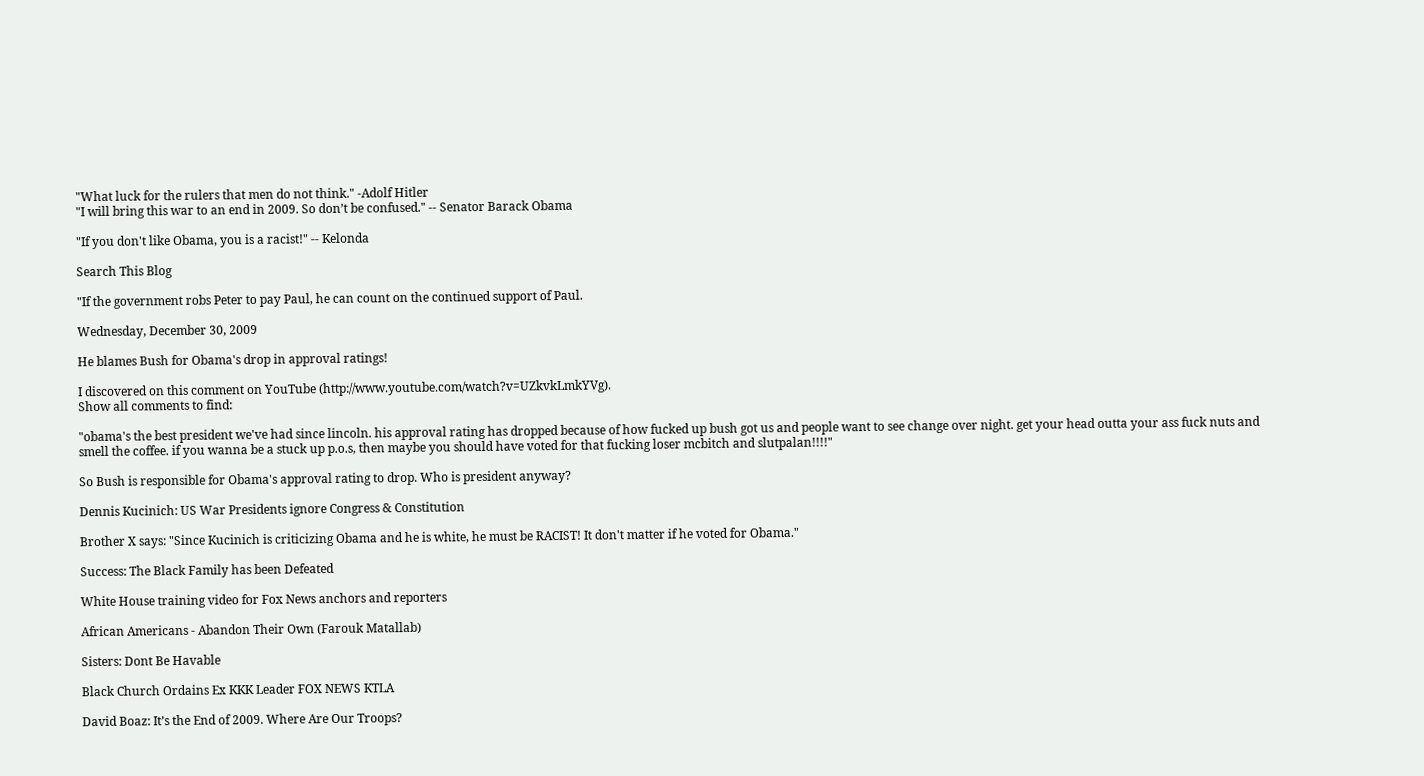"What luck for the rulers that men do not think." -Adolf Hitler
"I will bring this war to an end in 2009. So don’t be confused." -- Senator Barack Obama

"If you don't like Obama, you is a racist!" -- Kelonda

Search This Blog

"If the government robs Peter to pay Paul, he can count on the continued support of Paul.

Wednesday, December 30, 2009

He blames Bush for Obama's drop in approval ratings!

I discovered on this comment on YouTube (http://www.youtube.com/watch?v=UZkvkLmkYVg).
Show all comments to find:

"obama's the best president we've had since lincoln. his approval rating has dropped because of how fucked up bush got us and people want to see change over night. get your head outta your ass fuck nuts and smell the coffee. if you wanna be a stuck up p.o.s, then maybe you should have voted for that fucking loser mcbitch and slutpalan!!!!"

So Bush is responsible for Obama's approval rating to drop. Who is president anyway?

Dennis Kucinich: US War Presidents ignore Congress & Constitution

Brother X says: "Since Kucinich is criticizing Obama and he is white, he must be RACIST! It don't matter if he voted for Obama."

Success: The Black Family has been Defeated

White House training video for Fox News anchors and reporters

African Americans - Abandon Their Own (Farouk Matallab)

Sisters: Dont Be Havable

Black Church Ordains Ex KKK Leader FOX NEWS KTLA

David Boaz: It’s the End of 2009. Where Are Our Troops?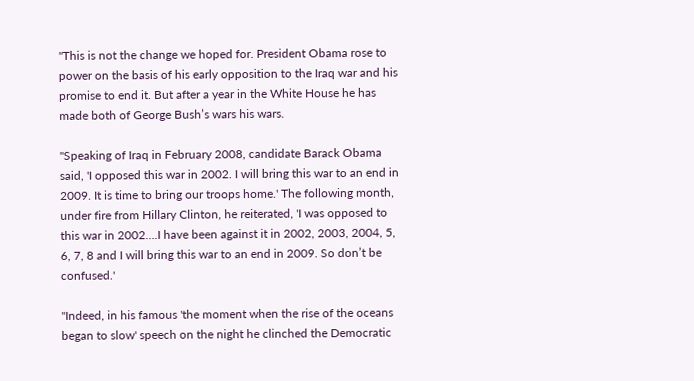"This is not the change we hoped for. President Obama rose to power on the basis of his early opposition to the Iraq war and his promise to end it. But after a year in the White House he has made both of George Bush’s wars his wars.

"Speaking of Iraq in February 2008, candidate Barack Obama said, 'I opposed this war in 2002. I will bring this war to an end in 2009. It is time to bring our troops home.' The following month, under fire from Hillary Clinton, he reiterated, 'I was opposed to this war in 2002….I have been against it in 2002, 2003, 2004, 5, 6, 7, 8 and I will bring this war to an end in 2009. So don’t be confused.'

"Indeed, in his famous 'the moment when the rise of the oceans began to slow' speech on the night he clinched the Democratic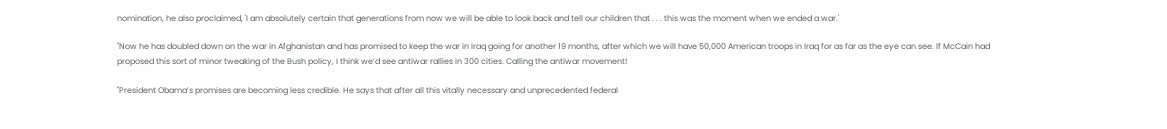nomination, he also proclaimed, 'I am absolutely certain that generations from now we will be able to look back and tell our children that . . . this was the moment when we ended a war.'

"Now he has doubled down on the war in Afghanistan and has promised to keep the war in Iraq going for another 19 months, after which we will have 50,000 American troops in Iraq for as far as the eye can see. If McCain had proposed this sort of minor tweaking of the Bush policy, I think we’d see antiwar rallies in 300 cities. Calling the antiwar movement!

"President Obama’s promises are becoming less credible. He says that after all this vitally necessary and unprecedented federal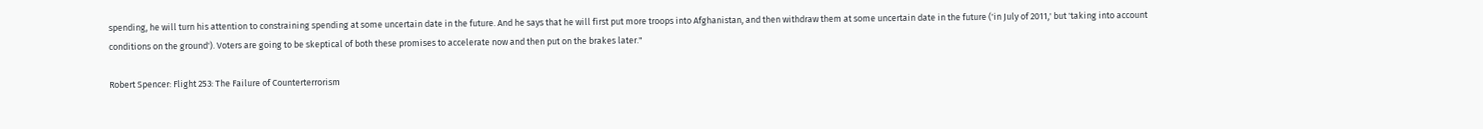spending, he will turn his attention to constraining spending at some uncertain date in the future. And he says that he will first put more troops into Afghanistan, and then withdraw them at some uncertain date in the future ('in July of 2011,' but 'taking into account conditions on the ground'). Voters are going to be skeptical of both these promises to accelerate now and then put on the brakes later."

Robert Spencer: Flight 253: The Failure of Counterterrorism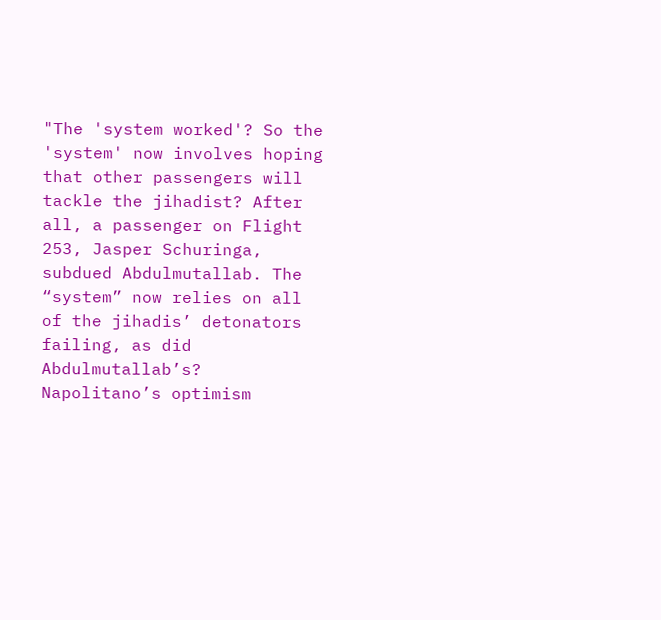"The 'system worked'? So the 'system' now involves hoping that other passengers will tackle the jihadist? After all, a passenger on Flight 253, Jasper Schuringa, subdued Abdulmutallab. The “system” now relies on all of the jihadis’ detonators failing, as did Abdulmutallab’s? Napolitano’s optimism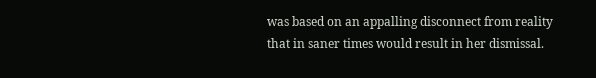was based on an appalling disconnect from reality that in saner times would result in her dismissal.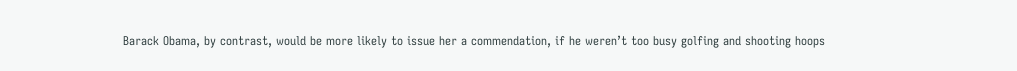Barack Obama, by contrast, would be more likely to issue her a commendation, if he weren’t too busy golfing and shooting hoops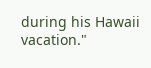during his Hawaii vacation."